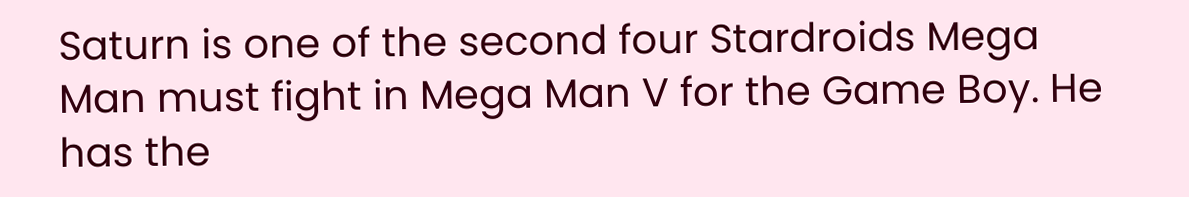Saturn is one of the second four Stardroids Mega Man must fight in Mega Man V for the Game Boy. He has the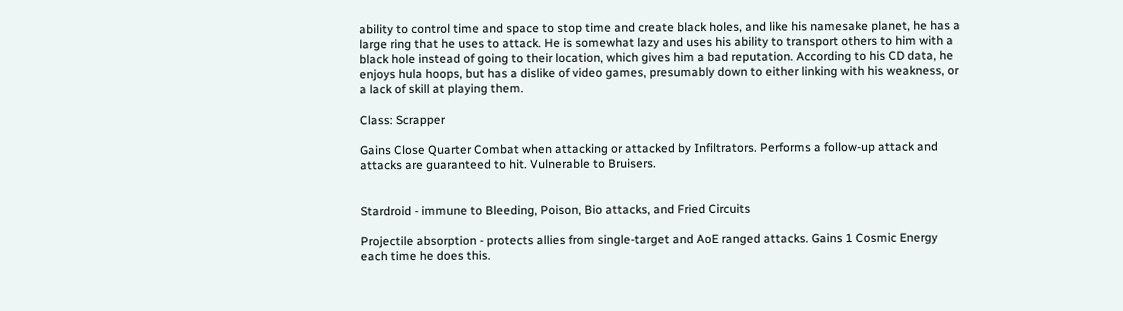ability to control time and space to stop time and create black holes, and like his namesake planet, he has a large ring that he uses to attack. He is somewhat lazy and uses his ability to transport others to him with a black hole instead of going to their location, which gives him a bad reputation. According to his CD data, he enjoys hula hoops, but has a dislike of video games, presumably down to either linking with his weakness, or a lack of skill at playing them.

Class: Scrapper

Gains Close Quarter Combat when attacking or attacked by Infiltrators. Performs a follow-up attack and attacks are guaranteed to hit. Vulnerable to Bruisers.


Stardroid - immune to Bleeding, Poison, Bio attacks, and Fried Circuits

Projectile absorption - protects allies from single-target and AoE ranged attacks. Gains 1 Cosmic Energy each time he does this.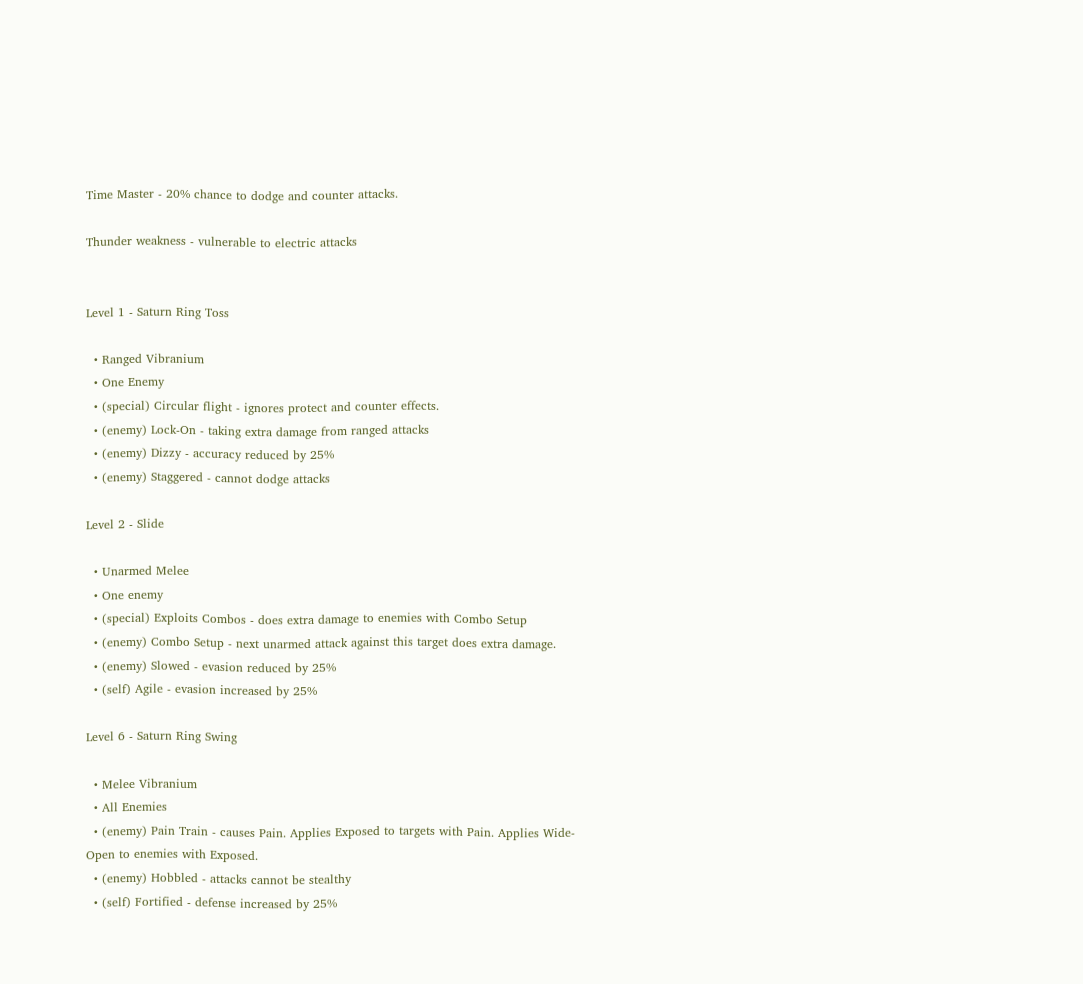Time Master - 20% chance to dodge and counter attacks.

Thunder weakness - vulnerable to electric attacks


Level 1 - Saturn Ring Toss

  • Ranged Vibranium
  • One Enemy
  • (special) Circular flight - ignores protect and counter effects.
  • (enemy) Lock-On - taking extra damage from ranged attacks
  • (enemy) Dizzy - accuracy reduced by 25%
  • (enemy) Staggered - cannot dodge attacks

Level 2 - Slide

  • Unarmed Melee
  • One enemy
  • (special) Exploits Combos - does extra damage to enemies with Combo Setup
  • (enemy) Combo Setup - next unarmed attack against this target does extra damage.
  • (enemy) Slowed - evasion reduced by 25%
  • (self) Agile - evasion increased by 25%

Level 6 - Saturn Ring Swing

  • Melee Vibranium
  • All Enemies
  • (enemy) Pain Train - causes Pain. Applies Exposed to targets with Pain. Applies Wide-Open to enemies with Exposed.
  • (enemy) Hobbled - attacks cannot be stealthy
  • (self) Fortified - defense increased by 25%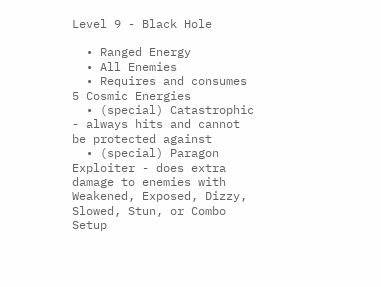Level 9 - Black Hole

  • Ranged Energy
  • All Enemies
  • Requires and consumes 5 Cosmic Energies
  • (special) Catastrophic - always hits and cannot be protected against
  • (special) Paragon Exploiter - does extra damage to enemies with Weakened, Exposed, Dizzy, Slowed, Stun, or Combo Setup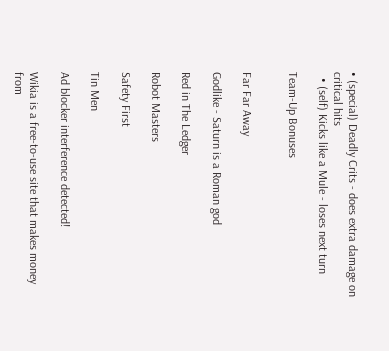• (special) Deadly Crits - does extra damage on critical hits
  • (self) Kicks like a Mule - loses next turn

Team-Up Bonuses


Far Far Away

Godlike - Saturn is a Roman god

Red in The Ledger

Robot Masters

Safety First

Tin Men

Ad blocker interference detected!

Wikia is a free-to-use site that makes money from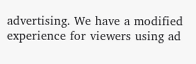advertising. We have a modified experience for viewers using ad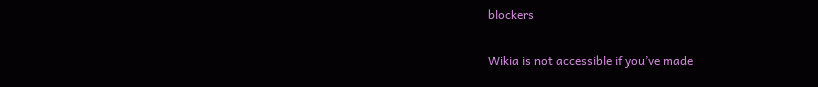blockers

Wikia is not accessible if you’ve made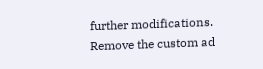further modifications. Remove the custom ad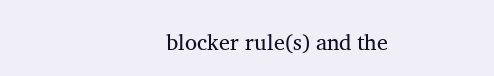blocker rule(s) and the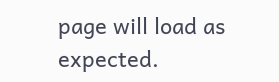page will load as expected.